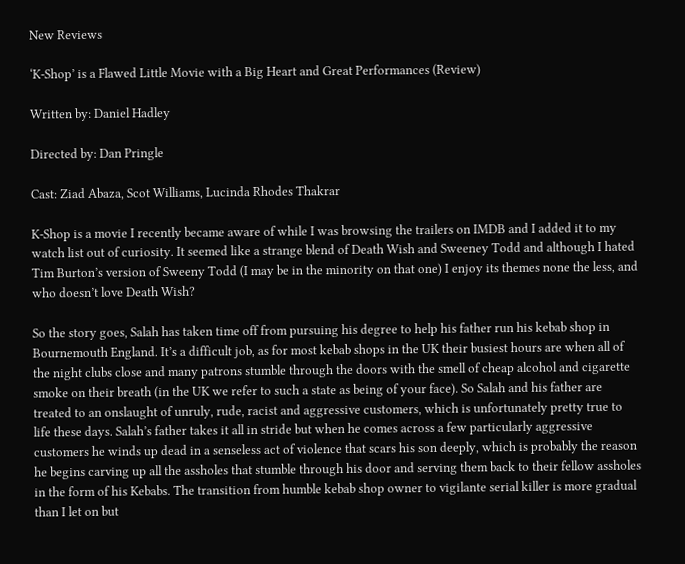New Reviews

‘K-Shop’ is a Flawed Little Movie with a Big Heart and Great Performances (Review)

Written by: Daniel Hadley

Directed by: Dan Pringle

Cast: Ziad Abaza, Scot Williams, Lucinda Rhodes Thakrar

K-Shop is a movie I recently became aware of while I was browsing the trailers on IMDB and I added it to my watch list out of curiosity. It seemed like a strange blend of Death Wish and Sweeney Todd and although I hated Tim Burton’s version of Sweeny Todd (I may be in the minority on that one) I enjoy its themes none the less, and who doesn’t love Death Wish?

So the story goes, Salah has taken time off from pursuing his degree to help his father run his kebab shop in Bournemouth England. It’s a difficult job, as for most kebab shops in the UK their busiest hours are when all of the night clubs close and many patrons stumble through the doors with the smell of cheap alcohol and cigarette smoke on their breath (in the UK we refer to such a state as being of your face). So Salah and his father are treated to an onslaught of unruly, rude, racist and aggressive customers, which is unfortunately pretty true to life these days. Salah’s father takes it all in stride but when he comes across a few particularly aggressive customers he winds up dead in a senseless act of violence that scars his son deeply, which is probably the reason he begins carving up all the assholes that stumble through his door and serving them back to their fellow assholes in the form of his Kebabs. The transition from humble kebab shop owner to vigilante serial killer is more gradual than I let on but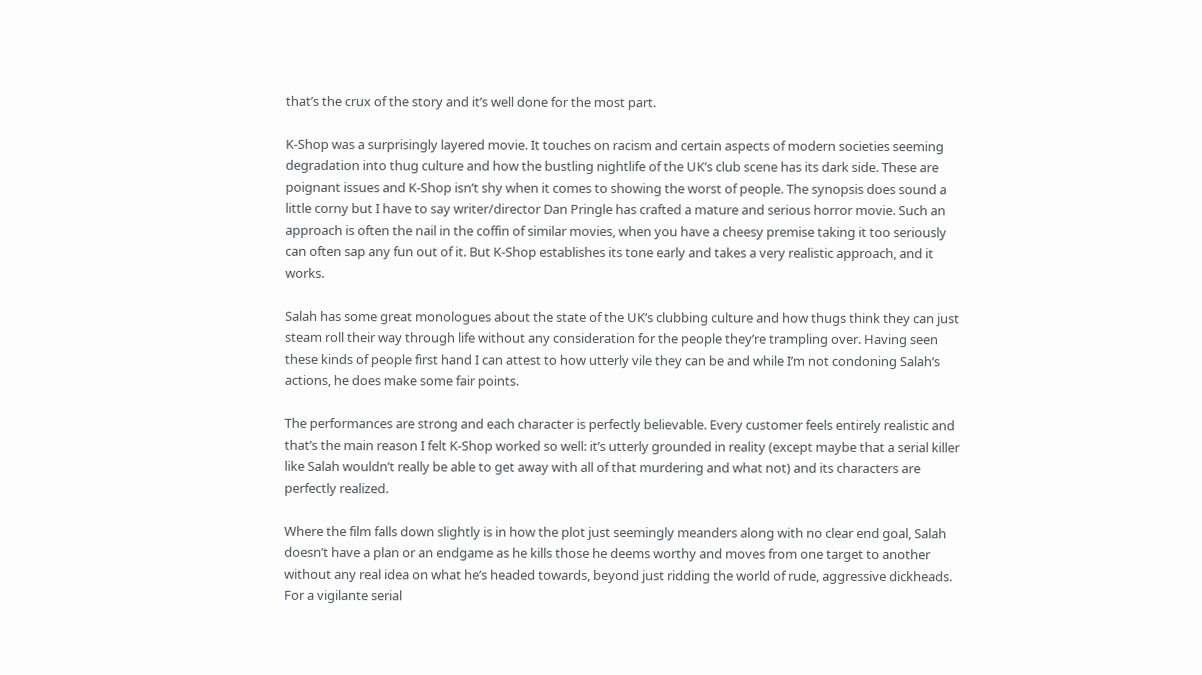that’s the crux of the story and it’s well done for the most part.

K-Shop was a surprisingly layered movie. It touches on racism and certain aspects of modern societies seeming degradation into thug culture and how the bustling nightlife of the UK’s club scene has its dark side. These are poignant issues and K-Shop isn’t shy when it comes to showing the worst of people. The synopsis does sound a little corny but I have to say writer/director Dan Pringle has crafted a mature and serious horror movie. Such an approach is often the nail in the coffin of similar movies, when you have a cheesy premise taking it too seriously can often sap any fun out of it. But K-Shop establishes its tone early and takes a very realistic approach, and it works.

Salah has some great monologues about the state of the UK’s clubbing culture and how thugs think they can just steam roll their way through life without any consideration for the people they’re trampling over. Having seen these kinds of people first hand I can attest to how utterly vile they can be and while I’m not condoning Salah’s actions, he does make some fair points.

The performances are strong and each character is perfectly believable. Every customer feels entirely realistic and that’s the main reason I felt K-Shop worked so well: it’s utterly grounded in reality (except maybe that a serial killer like Salah wouldn’t really be able to get away with all of that murdering and what not) and its characters are perfectly realized.

Where the film falls down slightly is in how the plot just seemingly meanders along with no clear end goal, Salah doesn’t have a plan or an endgame as he kills those he deems worthy and moves from one target to another without any real idea on what he’s headed towards, beyond just ridding the world of rude, aggressive dickheads. For a vigilante serial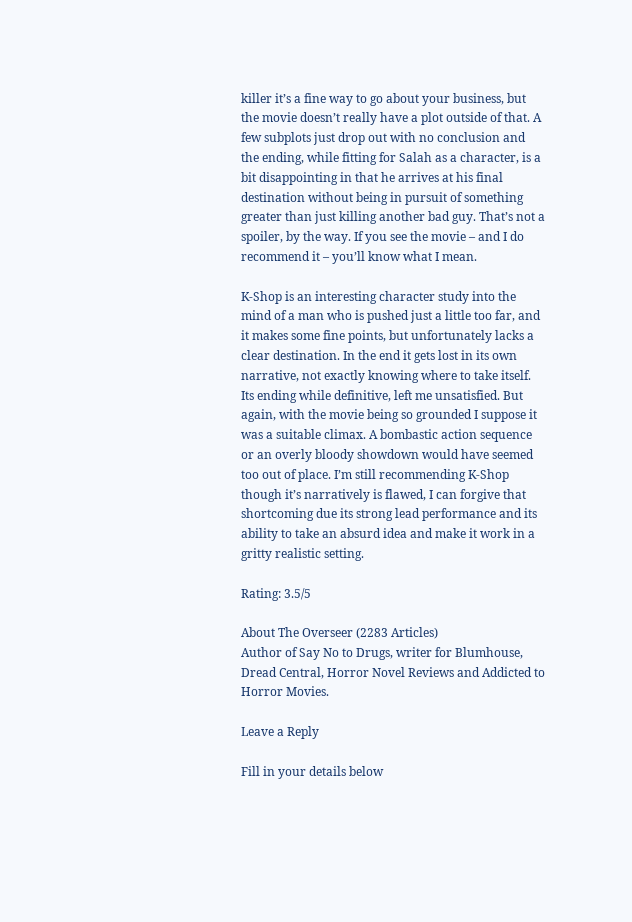killer it’s a fine way to go about your business, but the movie doesn’t really have a plot outside of that. A few subplots just drop out with no conclusion and the ending, while fitting for Salah as a character, is a bit disappointing in that he arrives at his final destination without being in pursuit of something greater than just killing another bad guy. That’s not a spoiler, by the way. If you see the movie – and I do recommend it – you’ll know what I mean.

K-Shop is an interesting character study into the mind of a man who is pushed just a little too far, and it makes some fine points, but unfortunately lacks a clear destination. In the end it gets lost in its own narrative, not exactly knowing where to take itself. Its ending while definitive, left me unsatisfied. But again, with the movie being so grounded I suppose it was a suitable climax. A bombastic action sequence or an overly bloody showdown would have seemed too out of place. I’m still recommending K-Shop though it’s narratively is flawed, I can forgive that shortcoming due its strong lead performance and its ability to take an absurd idea and make it work in a gritty realistic setting.

Rating: 3.5/5

About The Overseer (2283 Articles)
Author of Say No to Drugs, writer for Blumhouse, Dread Central, Horror Novel Reviews and Addicted to Horror Movies.

Leave a Reply

Fill in your details below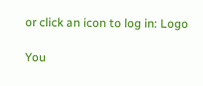or click an icon to log in: Logo

You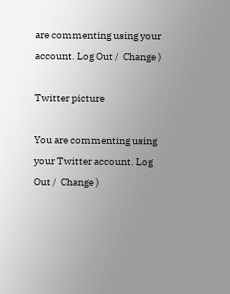are commenting using your account. Log Out /  Change )

Twitter picture

You are commenting using your Twitter account. Log Out /  Change )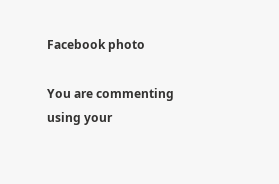Facebook photo

You are commenting using your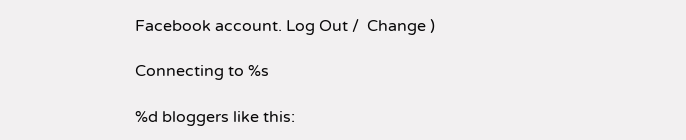Facebook account. Log Out /  Change )

Connecting to %s

%d bloggers like this: